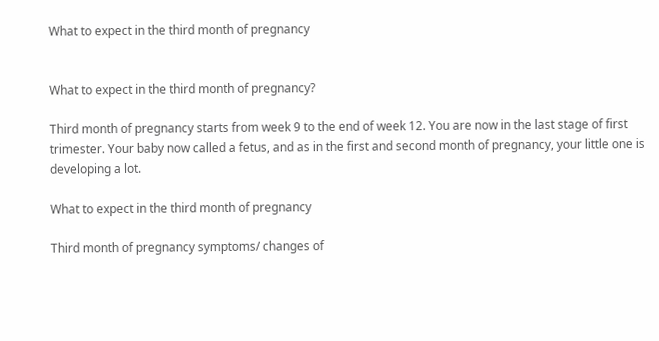What to expect in the third month of pregnancy


What to expect in the third month of pregnancy?

Third month of pregnancy starts from week 9 to the end of week 12. You are now in the last stage of first trimester. Your baby now called a fetus, and as in the first and second month of pregnancy, your little one is developing a lot.

What to expect in the third month of pregnancy

Third month of pregnancy symptoms/ changes of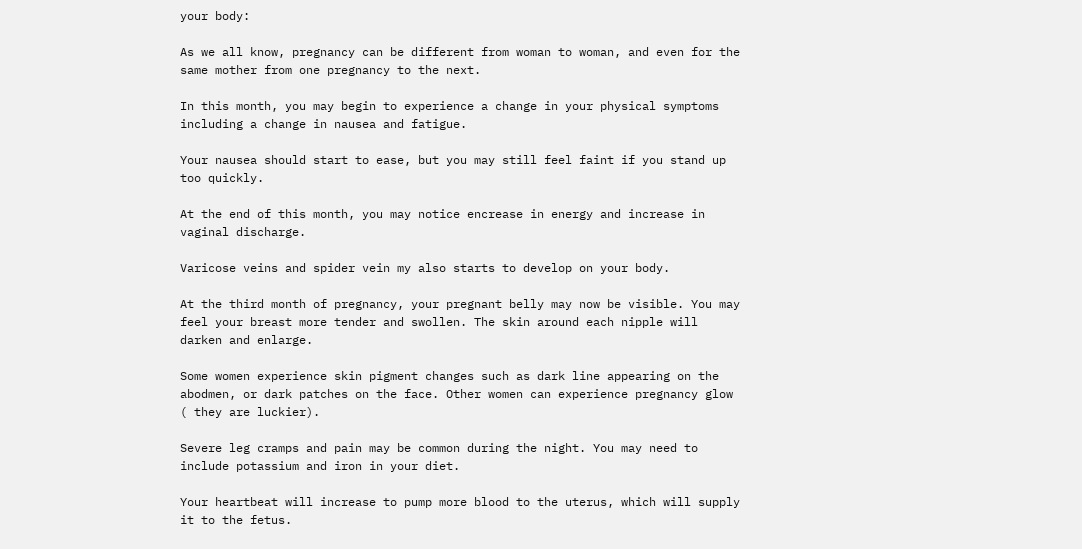your body:

As we all know, pregnancy can be different from woman to woman, and even for the same mother from one pregnancy to the next.

In this month, you may begin to experience a change in your physical symptoms including a change in nausea and fatigue.

Your nausea should start to ease, but you may still feel faint if you stand up too quickly.

At the end of this month, you may notice encrease in energy and increase in vaginal discharge.

Varicose veins and spider vein my also starts to develop on your body.

At the third month of pregnancy, your pregnant belly may now be visible. You may feel your breast more tender and swollen. The skin around each nipple will darken and enlarge.

Some women experience skin pigment changes such as dark line appearing on the abodmen, or dark patches on the face. Other women can experience pregnancy glow ( they are luckier).

Severe leg cramps and pain may be common during the night. You may need to include potassium and iron in your diet.

Your heartbeat will increase to pump more blood to the uterus, which will supply it to the fetus.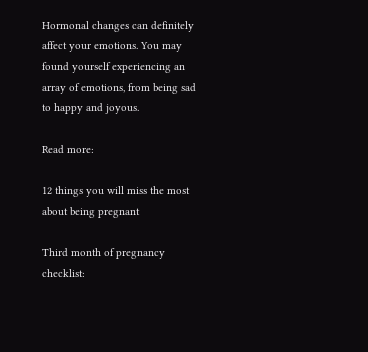Hormonal changes can definitely affect your emotions. You may found yourself experiencing an array of emotions, from being sad to happy and joyous.

Read more:

12 things you will miss the most about being pregnant

Third month of pregnancy checklist: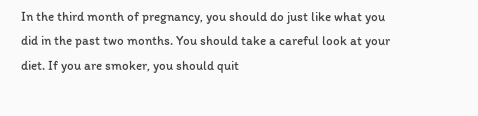In the third month of pregnancy, you should do just like what you did in the past two months. You should take a careful look at your diet. If you are smoker, you should quit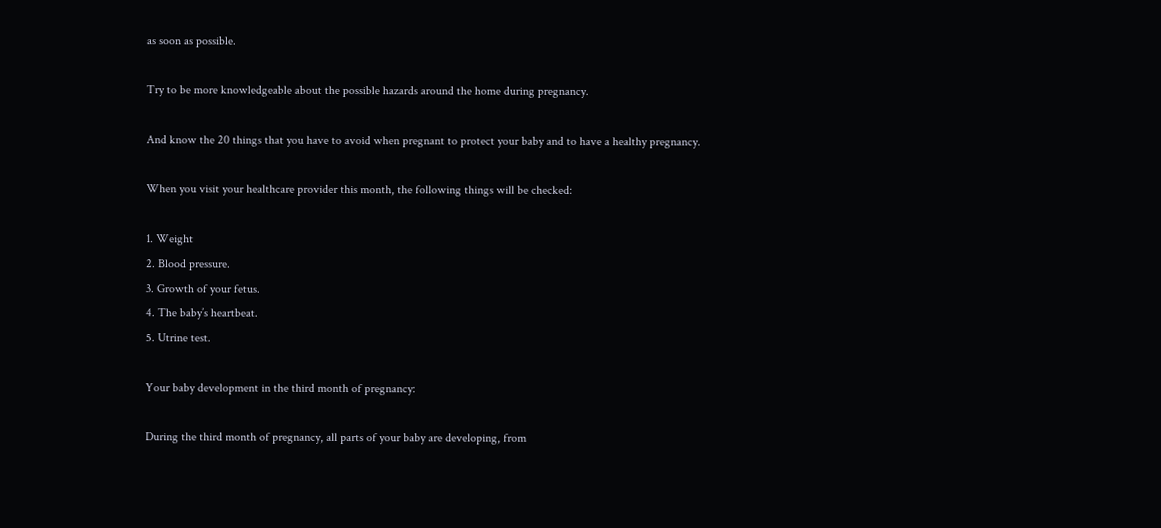as soon as possible.

Try to be more knowledgeable about the possible hazards around the home during pregnancy.

And know the 20 things that you have to avoid when pregnant to protect your baby and to have a healthy pregnancy.

When you visit your healthcare provider this month, the following things will be checked:

1. Weight
2. Blood pressure.
3. Growth of your fetus.
4. The baby’s heartbeat.
5. Utrine test.

Your baby development in the third month of pregnancy:

During the third month of pregnancy, all parts of your baby are developing, from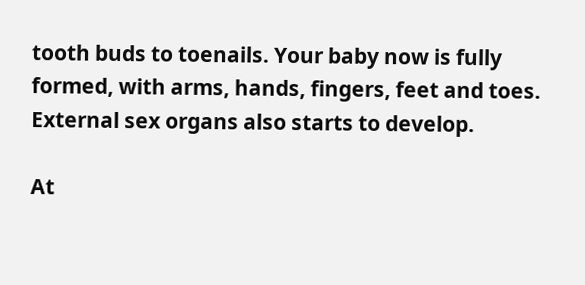tooth buds to toenails. Your baby now is fully formed, with arms, hands, fingers, feet and toes. External sex organs also starts to develop.

At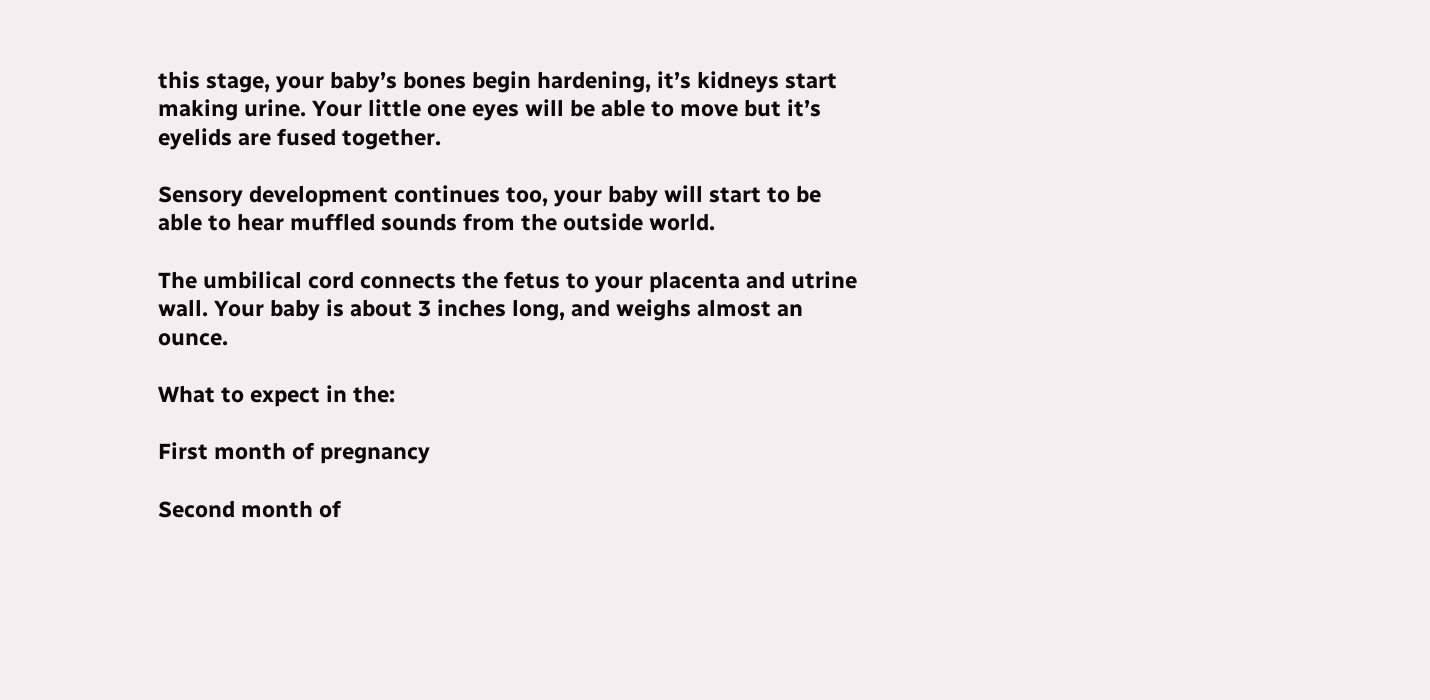this stage, your baby’s bones begin hardening, it’s kidneys start making urine. Your little one eyes will be able to move but it’s eyelids are fused together.

Sensory development continues too, your baby will start to be able to hear muffled sounds from the outside world.

The umbilical cord connects the fetus to your placenta and utrine wall. Your baby is about 3 inches long, and weighs almost an ounce.

What to expect in the:

First month of pregnancy

Second month of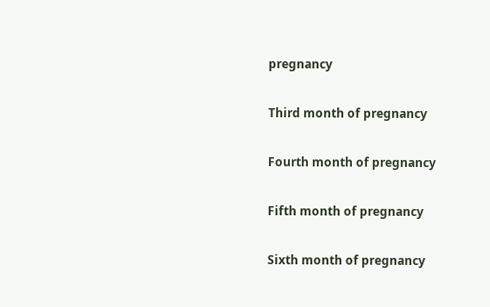pregnancy

Third month of pregnancy

Fourth month of pregnancy

Fifth month of pregnancy

Sixth month of pregnancy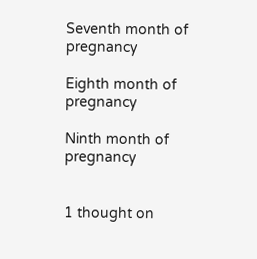Seventh month of pregnancy

Eighth month of pregnancy

Ninth month of pregnancy


1 thought on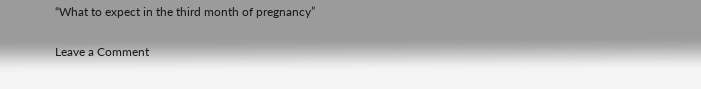“What to expect in the third month of pregnancy”

Leave a Comment